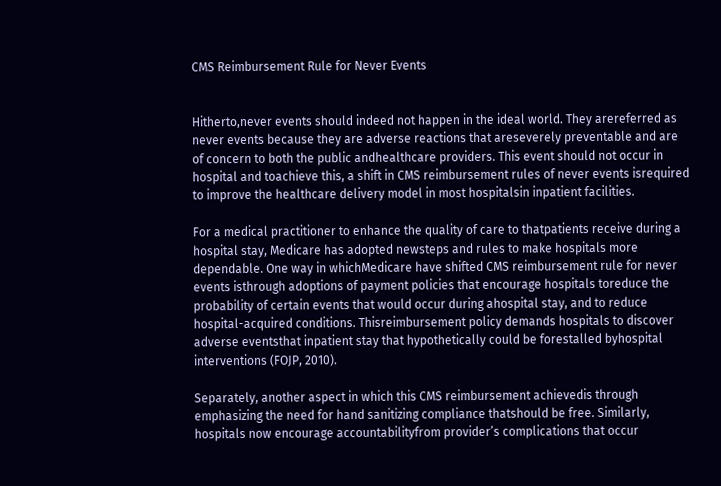CMS Reimbursement Rule for Never Events


Hitherto,never events should indeed not happen in the ideal world. They arereferred as never events because they are adverse reactions that areseverely preventable and are of concern to both the public andhealthcare providers. This event should not occur in hospital and toachieve this, a shift in CMS reimbursement rules of never events isrequired to improve the healthcare delivery model in most hospitalsin inpatient facilities.

For a medical practitioner to enhance the quality of care to thatpatients receive during a hospital stay, Medicare has adopted newsteps and rules to make hospitals more dependable. One way in whichMedicare have shifted CMS reimbursement rule for never events isthrough adoptions of payment policies that encourage hospitals toreduce the probability of certain events that would occur during ahospital stay, and to reduce hospital-acquired conditions. Thisreimbursement policy demands hospitals to discover adverse eventsthat inpatient stay that hypothetically could be forestalled byhospital interventions (FOJP, 2010).

Separately, another aspect in which this CMS reimbursement achievedis through emphasizing the need for hand sanitizing compliance thatshould be free. Similarly, hospitals now encourage accountabilityfrom provider’s complications that occur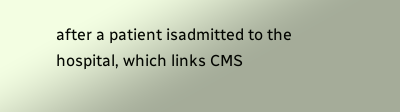after a patient isadmitted to the hospital, which links CMS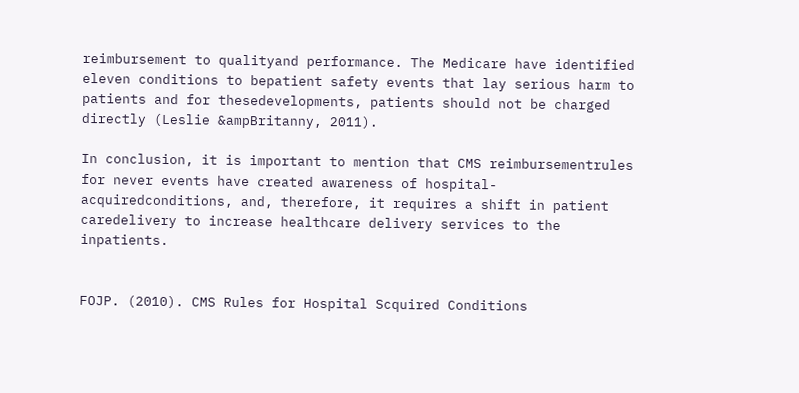reimbursement to qualityand performance. The Medicare have identified eleven conditions to bepatient safety events that lay serious harm to patients and for thesedevelopments, patients should not be charged directly (Leslie &ampBritanny, 2011).

In conclusion, it is important to mention that CMS reimbursementrules for never events have created awareness of hospital-acquiredconditions, and, therefore, it requires a shift in patient caredelivery to increase healthcare delivery services to the inpatients.


FOJP. (2010). CMS Rules for Hospital Scquired Conditions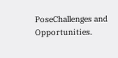PoseChallenges and Opportunities.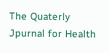The Quaterly Jpurnal for Health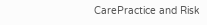CarePractice and Risk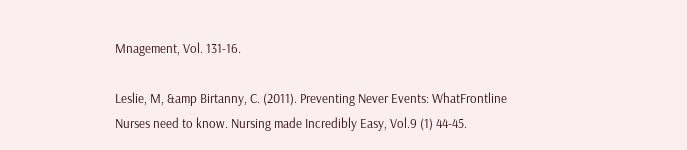Mnagement, Vol. 131-16.

Leslie, M, &amp Birtanny, C. (2011). Preventing Never Events: WhatFrontline Nurses need to know. Nursing made Incredibly Easy, Vol.9 (1) 44-45.